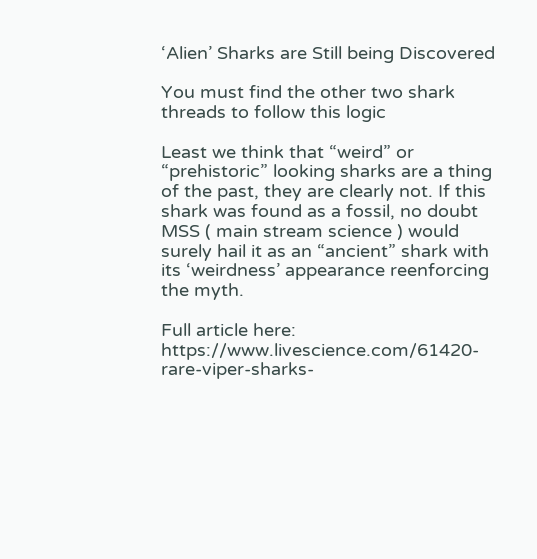‘Alien’ Sharks are Still being Discovered

You must find the other two shark threads to follow this logic

Least we think that “weird” or “prehistoric” looking sharks are a thing of the past, they are clearly not. If this shark was found as a fossil, no doubt MSS ( main stream science ) would surely hail it as an “ancient” shark with its ‘weirdness’ appearance reenforcing the myth.

Full article here: https://www.livescience.com/61420-rare-viper-sharks-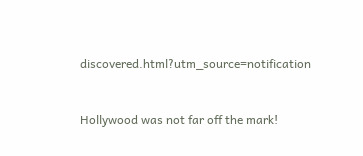discovered.html?utm_source=notification


Hollywood was not far off the mark!